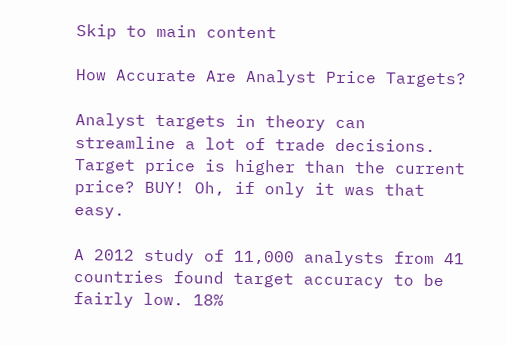Skip to main content

How Accurate Are Analyst Price Targets?

Analyst targets in theory can streamline a lot of trade decisions. Target price is higher than the current price? BUY! Oh, if only it was that easy.

A 2012 study of 11,000 analysts from 41 countries found target accuracy to be fairly low. 18%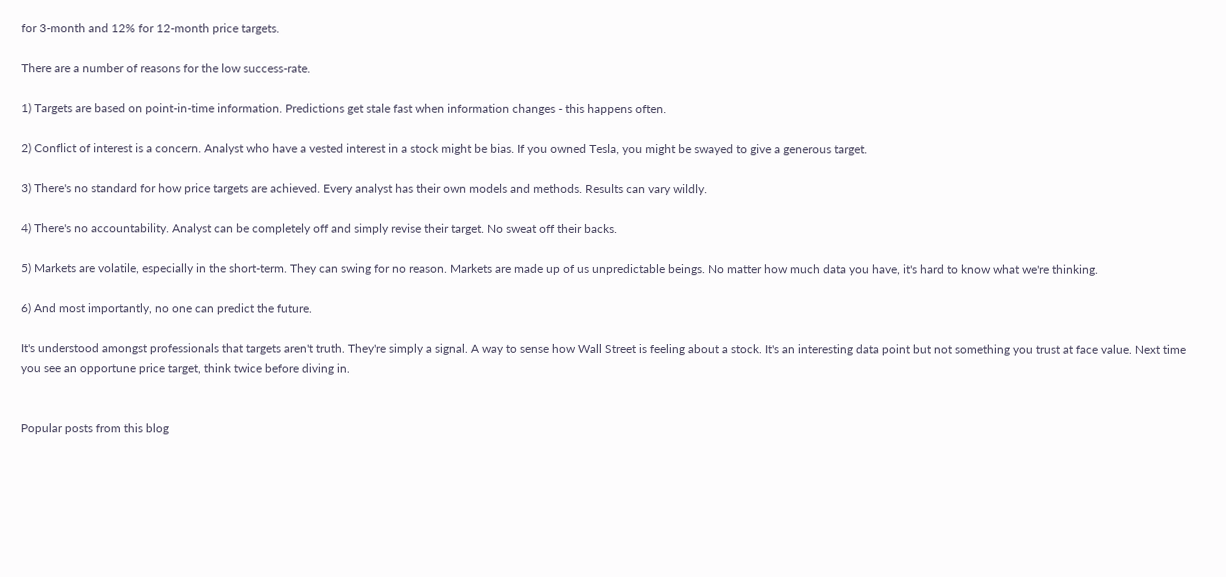for 3-month and 12% for 12-month price targets.

There are a number of reasons for the low success-rate.

1) Targets are based on point-in-time information. Predictions get stale fast when information changes - this happens often.

2) Conflict of interest is a concern. Analyst who have a vested interest in a stock might be bias. If you owned Tesla, you might be swayed to give a generous target.

3) There's no standard for how price targets are achieved. Every analyst has their own models and methods. Results can vary wildly.

4) There's no accountability. Analyst can be completely off and simply revise their target. No sweat off their backs.

5) Markets are volatile, especially in the short-term. They can swing for no reason. Markets are made up of us unpredictable beings. No matter how much data you have, it's hard to know what we're thinking.

6) And most importantly, no one can predict the future.

It's understood amongst professionals that targets aren't truth. They're simply a signal. A way to sense how Wall Street is feeling about a stock. It's an interesting data point but not something you trust at face value. Next time you see an opportune price target, think twice before diving in.


Popular posts from this blog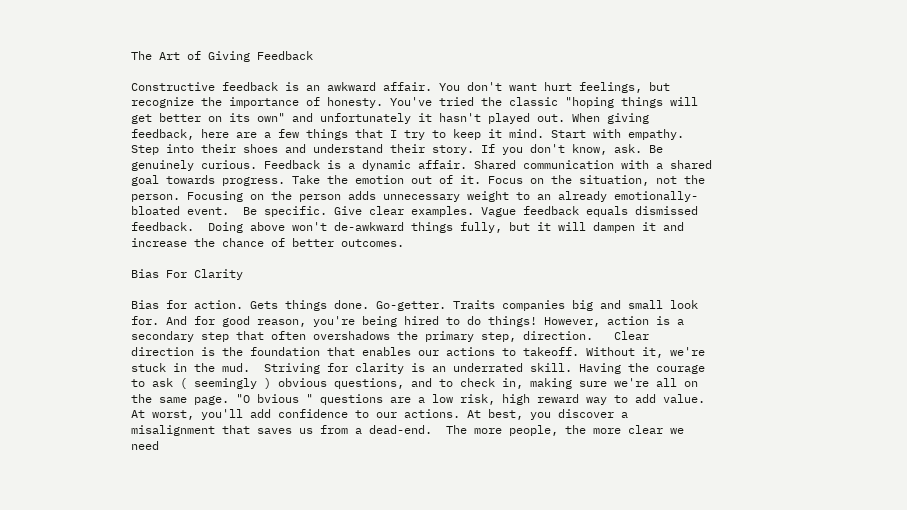The Art of Giving Feedback

Constructive feedback is an awkward affair. You don't want hurt feelings, but recognize the importance of honesty. You've tried the classic "hoping things will get better on its own" and unfortunately it hasn't played out. When giving feedback, here are a few things that I try to keep it mind. Start with empathy. Step into their shoes and understand their story. If you don't know, ask. Be genuinely curious. Feedback is a dynamic affair. Shared communication with a shared goal towards progress. Take the emotion out of it. Focus on the situation, not the person. Focusing on the person adds unnecessary weight to an already emotionally-bloated event.  Be specific. Give clear examples. Vague feedback equals dismissed feedback.  Doing above won't de-awkward things fully, but it will dampen it and increase the chance of better outcomes.

Bias For Clarity

Bias for action. Gets things done. Go-getter. Traits companies big and small look for. And for good reason, you're being hired to do things! However, action is a secondary step that often overshadows the primary step, direction.   Clear direction is the foundation that enables our actions to takeoff. Without it, we're stuck in the mud.  Striving for clarity is an underrated skill. Having the courage to ask ( seemingly ) obvious questions, and to check in, making sure we're all on the same page. "O bvious " questions are a low risk, high reward way to add value. At worst, you'll add confidence to our actions. At best, you discover a misalignment that saves us from a dead-end.  The more people, the more clear we need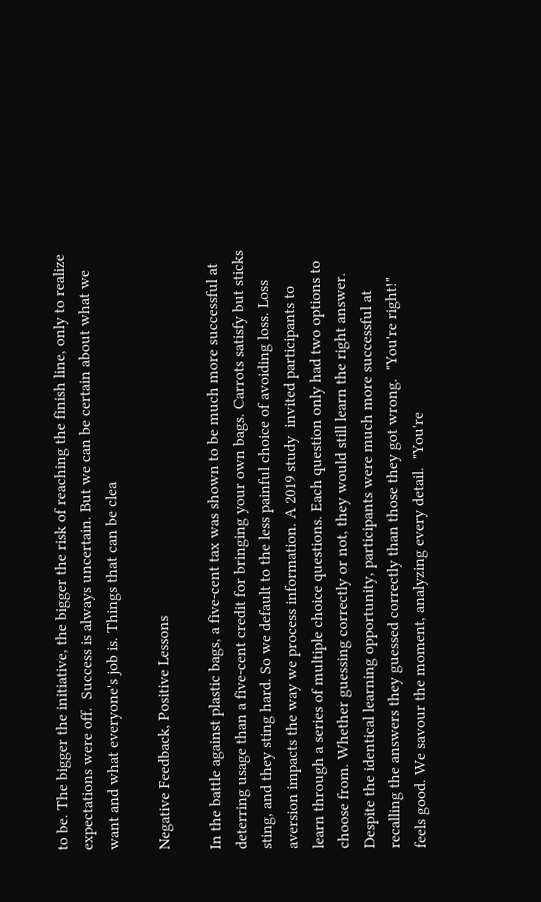to be. The bigger the initiative, the bigger the risk of reaching the finish line, only to realize expectations were off.  Success is always uncertain. But we can be certain about what we want and what everyone's job is. Things that can be clea

Negative Feedback, Positive Lessons

In the battle against plastic bags, a five-cent tax was shown to be much more successful at deterring usage than a five-cent credit for bringing your own bags. Carrots satisfy but sticks sting, and they sting hard. So we default to the less painful choice of avoiding loss. Loss aversion impacts the way we process information. A 2019 study  invited participants to learn through a series of multiple choice questions. Each question only had two options to choose from. Whether guessing correctly or not, they would still learn the right answer.  Despite the identical learning opportunity, participants were much more successful at recalling the answers they guessed correctly than those they got wrong.  "You're right!" feels good. We savour the moment, analyzing every detail.  "You're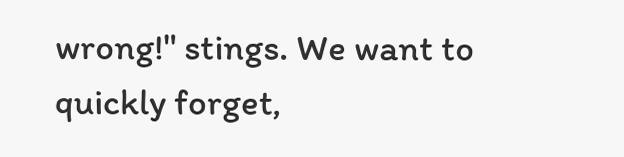wrong!" stings. We want to quickly forget,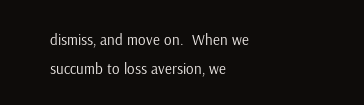dismiss, and move on.  When we succumb to loss aversion, we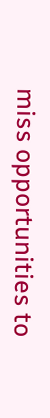miss opportunities to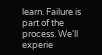learn. Failure is part of the process. We'll experie